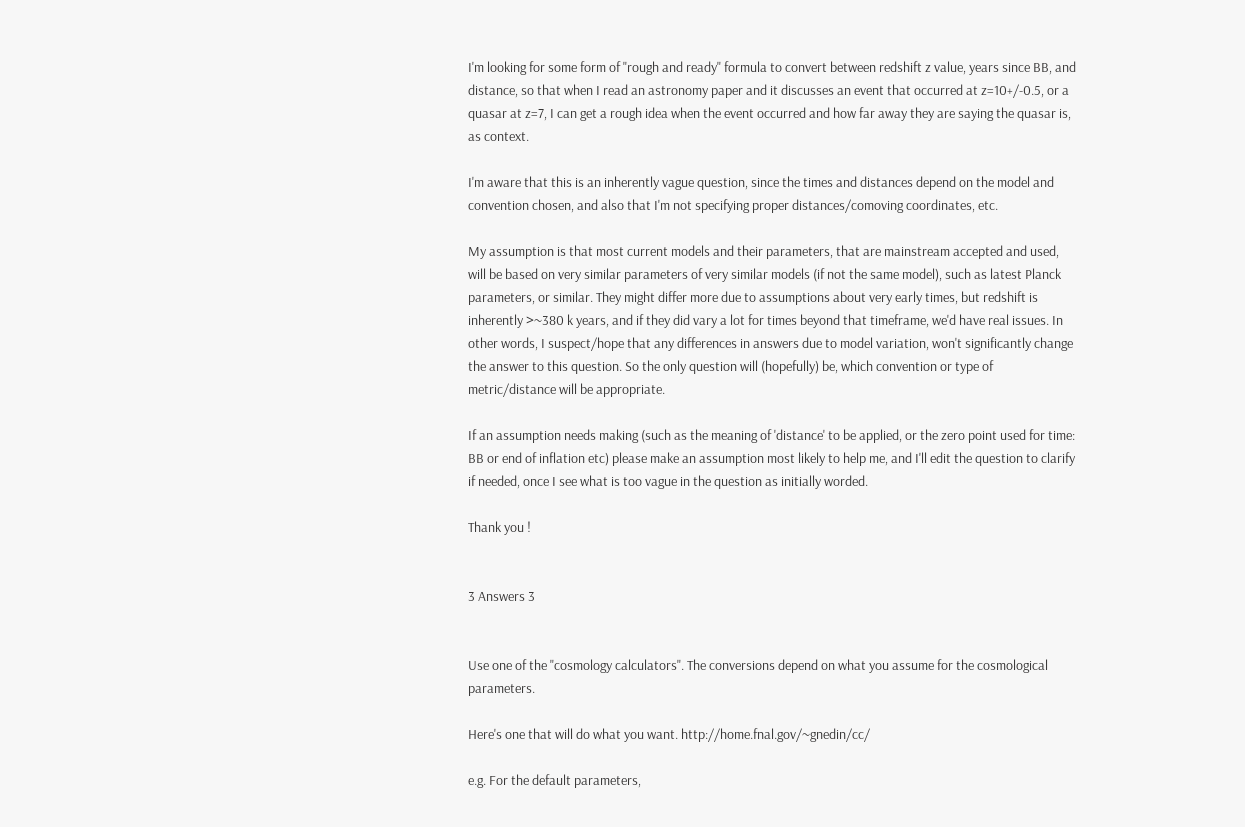I'm looking for some form of "rough and ready" formula to convert between redshift z value, years since BB, and distance, so that when I read an astronomy paper and it discusses an event that occurred at z=10+/-0.5, or a quasar at z=7, I can get a rough idea when the event occurred and how far away they are saying the quasar is, as context.

I'm aware that this is an inherently vague question, since the times and distances depend on the model and convention chosen, and also that I'm not specifying proper distances/comoving coordinates, etc.

My assumption is that most current models and their parameters, that are mainstream accepted and used, will be based on very similar parameters of very similar models (if not the same model), such as latest Planck parameters, or similar. They might differ more due to assumptions about very early times, but redshift is inherently >~380 k years, and if they did vary a lot for times beyond that timeframe, we'd have real issues. In other words, I suspect/hope that any differences in answers due to model variation, won't significantly change the answer to this question. So the only question will (hopefully) be, which convention or type of metric/distance will be appropriate.

If an assumption needs making (such as the meaning of 'distance' to be applied, or the zero point used for time: BB or end of inflation etc) please make an assumption most likely to help me, and I'll edit the question to clarify if needed, once I see what is too vague in the question as initially worded.

Thank you !


3 Answers 3


Use one of the "cosmology calculators". The conversions depend on what you assume for the cosmological parameters.

Here's one that will do what you want. http://home.fnal.gov/~gnedin/cc/

e.g. For the default parameters,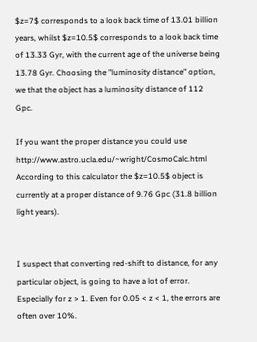$z=7$ corresponds to a look back time of 13.01 billion years, whilst $z=10.5$ corresponds to a look back time of 13.33 Gyr, with the current age of the universe being 13.78 Gyr. Choosing the "luminosity distance" option, we that the object has a luminosity distance of 112 Gpc.

If you want the proper distance you could use http://www.astro.ucla.edu/~wright/CosmoCalc.html According to this calculator the $z=10.5$ object is currently at a proper distance of 9.76 Gpc (31.8 billion light years).


I suspect that converting red-shift to distance, for any particular object, is going to have a lot of error. Especially for z > 1. Even for 0.05 < z < 1, the errors are often over 10%.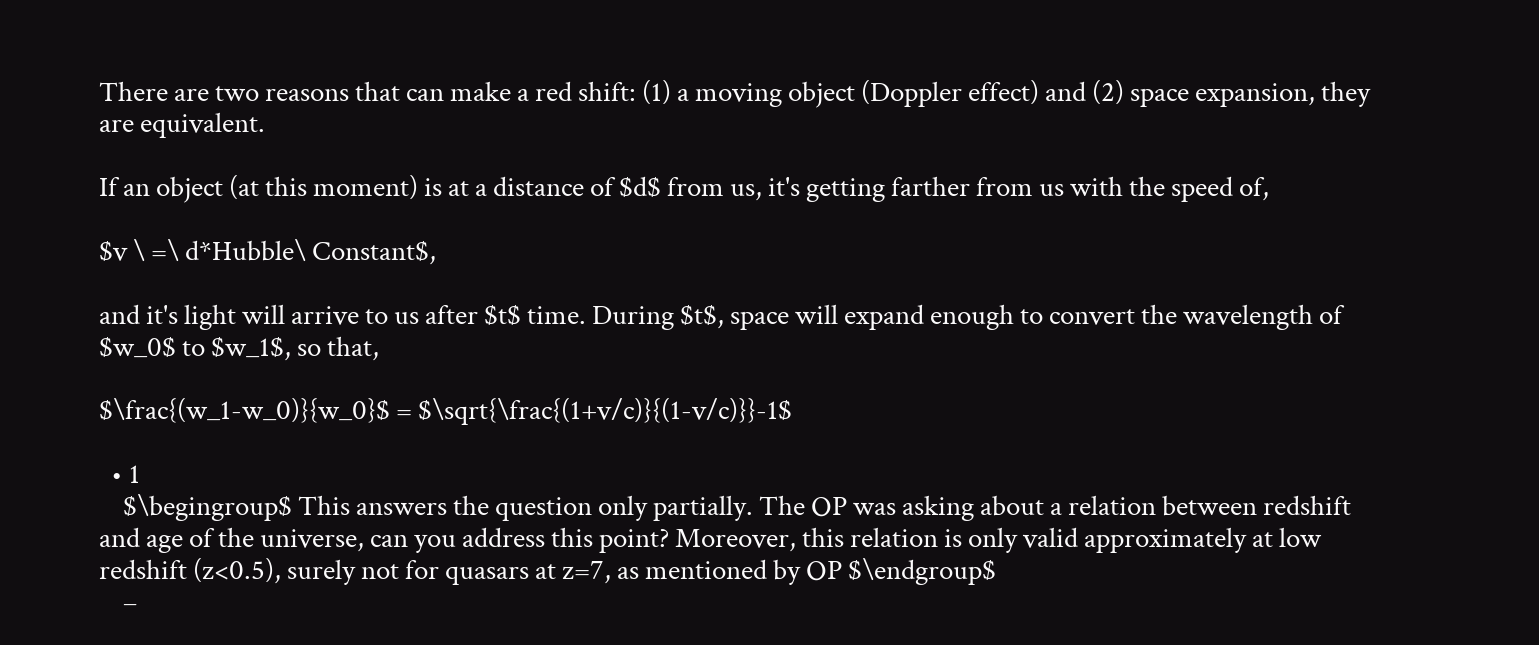There are two reasons that can make a red shift: (1) a moving object (Doppler effect) and (2) space expansion, they are equivalent.

If an object (at this moment) is at a distance of $d$ from us, it's getting farther from us with the speed of,

$v \ =\ d*Hubble\ Constant$,

and it's light will arrive to us after $t$ time. During $t$, space will expand enough to convert the wavelength of $w_0$ to $w_1$, so that,

$\frac{(w_1-w_0)}{w_0}$ = $\sqrt{\frac{(1+v/c)}{(1-v/c)}}-1$

  • 1
    $\begingroup$ This answers the question only partially. The OP was asking about a relation between redshift and age of the universe, can you address this point? Moreover, this relation is only valid approximately at low redshift (z<0.5), surely not for quasars at z=7, as mentioned by OP $\endgroup$
    –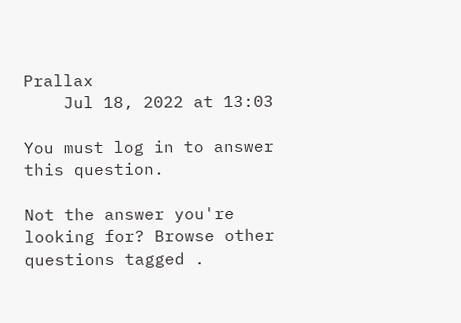Prallax
    Jul 18, 2022 at 13:03

You must log in to answer this question.

Not the answer you're looking for? Browse other questions tagged .